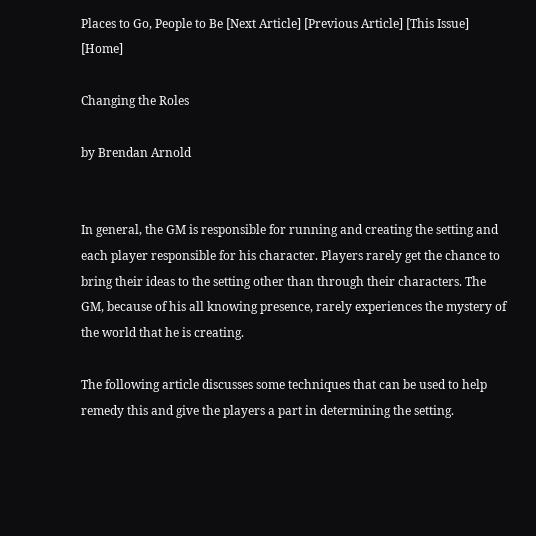Places to Go, People to Be [Next Article] [Previous Article] [This Issue] [Home]

Changing the Roles

by Brendan Arnold


In general, the GM is responsible for running and creating the setting and each player responsible for his character. Players rarely get the chance to bring their ideas to the setting other than through their characters. The GM, because of his all knowing presence, rarely experiences the mystery of the world that he is creating.

The following article discusses some techniques that can be used to help remedy this and give the players a part in determining the setting.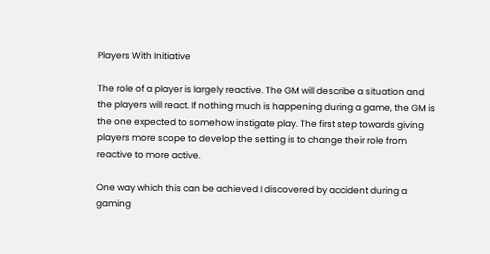Players With Initiative

The role of a player is largely reactive. The GM will describe a situation and the players will react. If nothing much is happening during a game, the GM is the one expected to somehow instigate play. The first step towards giving players more scope to develop the setting is to change their role from reactive to more active.

One way which this can be achieved I discovered by accident during a gaming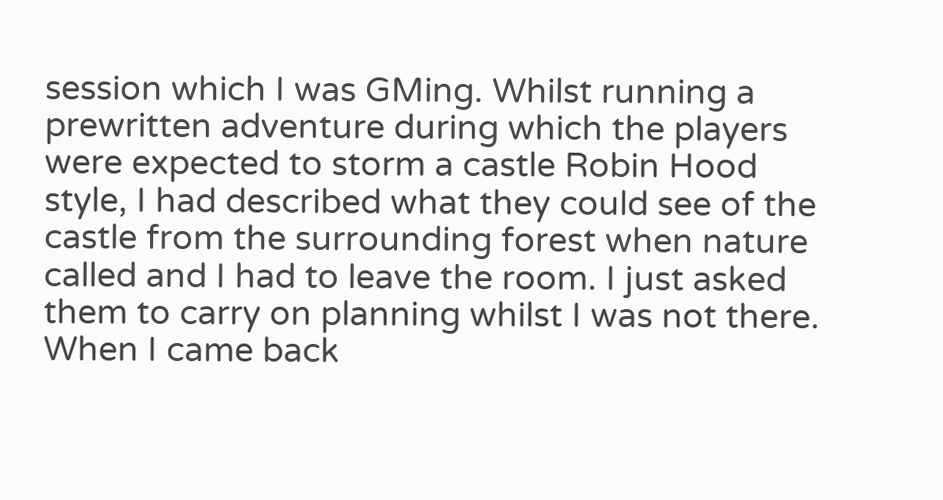session which I was GMing. Whilst running a prewritten adventure during which the players were expected to storm a castle Robin Hood style, I had described what they could see of the castle from the surrounding forest when nature called and I had to leave the room. I just asked them to carry on planning whilst I was not there. When I came back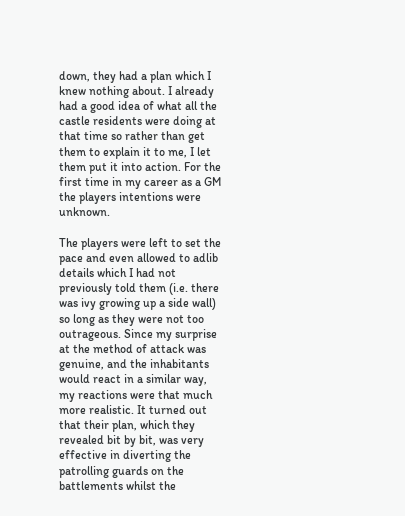down, they had a plan which I knew nothing about. I already had a good idea of what all the castle residents were doing at that time so rather than get them to explain it to me, I let them put it into action. For the first time in my career as a GM the players intentions were unknown.

The players were left to set the pace and even allowed to adlib details which I had not previously told them (i.e. there was ivy growing up a side wall) so long as they were not too outrageous. Since my surprise at the method of attack was genuine, and the inhabitants would react in a similar way, my reactions were that much more realistic. It turned out that their plan, which they revealed bit by bit, was very effective in diverting the patrolling guards on the battlements whilst the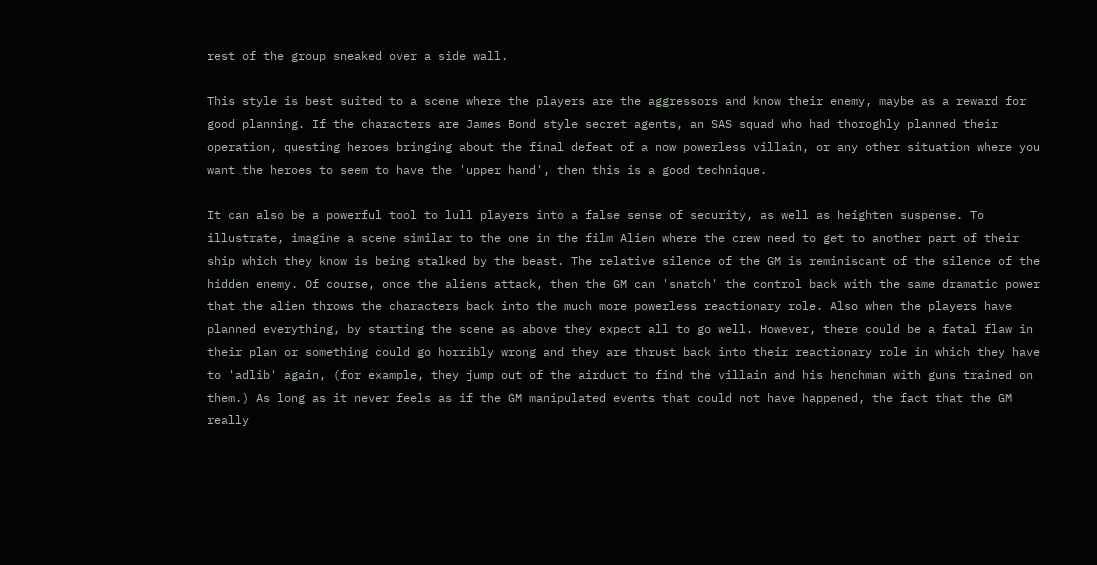rest of the group sneaked over a side wall.

This style is best suited to a scene where the players are the aggressors and know their enemy, maybe as a reward for good planning. If the characters are James Bond style secret agents, an SAS squad who had thoroghly planned their operation, questing heroes bringing about the final defeat of a now powerless villain, or any other situation where you want the heroes to seem to have the 'upper hand', then this is a good technique.

It can also be a powerful tool to lull players into a false sense of security, as well as heighten suspense. To illustrate, imagine a scene similar to the one in the film Alien where the crew need to get to another part of their ship which they know is being stalked by the beast. The relative silence of the GM is reminiscant of the silence of the hidden enemy. Of course, once the aliens attack, then the GM can 'snatch' the control back with the same dramatic power that the alien throws the characters back into the much more powerless reactionary role. Also when the players have planned everything, by starting the scene as above they expect all to go well. However, there could be a fatal flaw in their plan or something could go horribly wrong and they are thrust back into their reactionary role in which they have to 'adlib' again, (for example, they jump out of the airduct to find the villain and his henchman with guns trained on them.) As long as it never feels as if the GM manipulated events that could not have happened, the fact that the GM really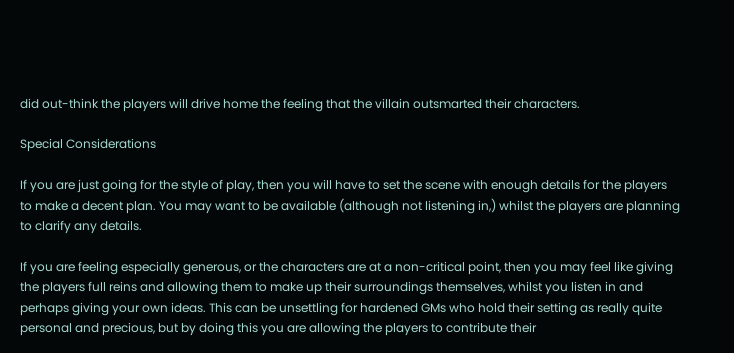did out-think the players will drive home the feeling that the villain outsmarted their characters.

Special Considerations

If you are just going for the style of play, then you will have to set the scene with enough details for the players to make a decent plan. You may want to be available (although not listening in,) whilst the players are planning to clarify any details.

If you are feeling especially generous, or the characters are at a non-critical point, then you may feel like giving the players full reins and allowing them to make up their surroundings themselves, whilst you listen in and perhaps giving your own ideas. This can be unsettling for hardened GMs who hold their setting as really quite personal and precious, but by doing this you are allowing the players to contribute their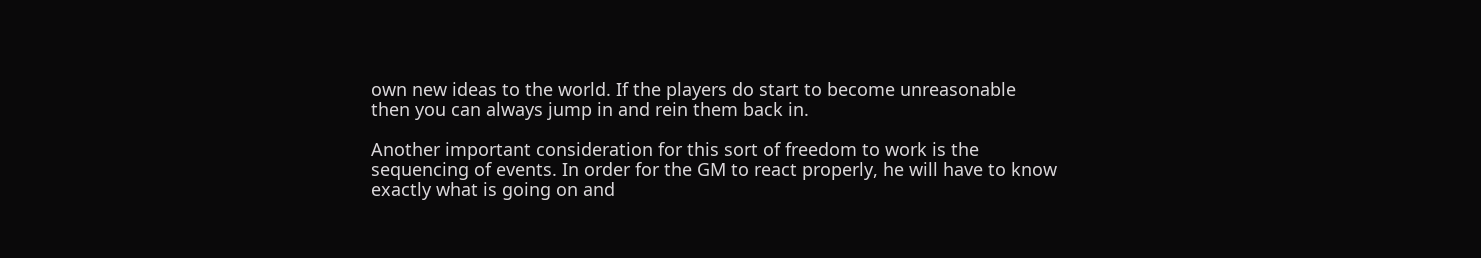own new ideas to the world. If the players do start to become unreasonable then you can always jump in and rein them back in.

Another important consideration for this sort of freedom to work is the sequencing of events. In order for the GM to react properly, he will have to know exactly what is going on and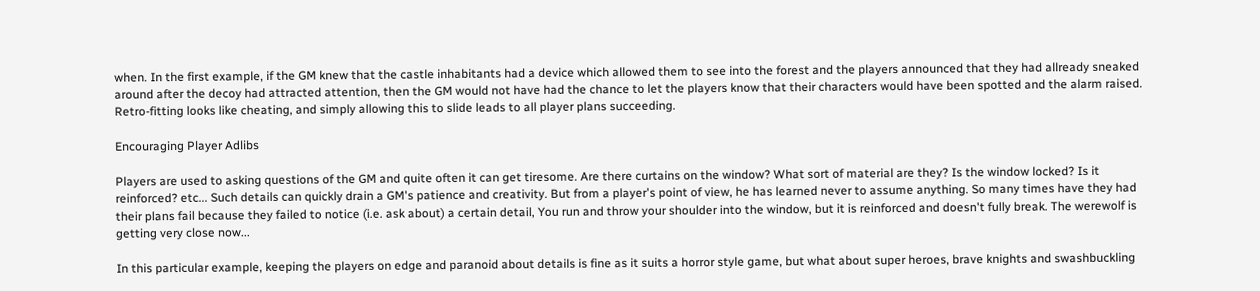when. In the first example, if the GM knew that the castle inhabitants had a device which allowed them to see into the forest and the players announced that they had allready sneaked around after the decoy had attracted attention, then the GM would not have had the chance to let the players know that their characters would have been spotted and the alarm raised. Retro-fitting looks like cheating, and simply allowing this to slide leads to all player plans succeeding.

Encouraging Player Adlibs

Players are used to asking questions of the GM and quite often it can get tiresome. Are there curtains on the window? What sort of material are they? Is the window locked? Is it reinforced? etc... Such details can quickly drain a GM's patience and creativity. But from a player's point of view, he has learned never to assume anything. So many times have they had their plans fail because they failed to notice (i.e. ask about) a certain detail, You run and throw your shoulder into the window, but it is reinforced and doesn't fully break. The werewolf is getting very close now...

In this particular example, keeping the players on edge and paranoid about details is fine as it suits a horror style game, but what about super heroes, brave knights and swashbuckling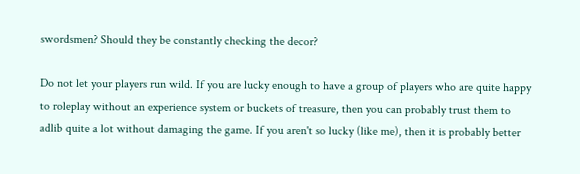swordsmen? Should they be constantly checking the decor?

Do not let your players run wild. If you are lucky enough to have a group of players who are quite happy to roleplay without an experience system or buckets of treasure, then you can probably trust them to adlib quite a lot without damaging the game. If you aren't so lucky (like me), then it is probably better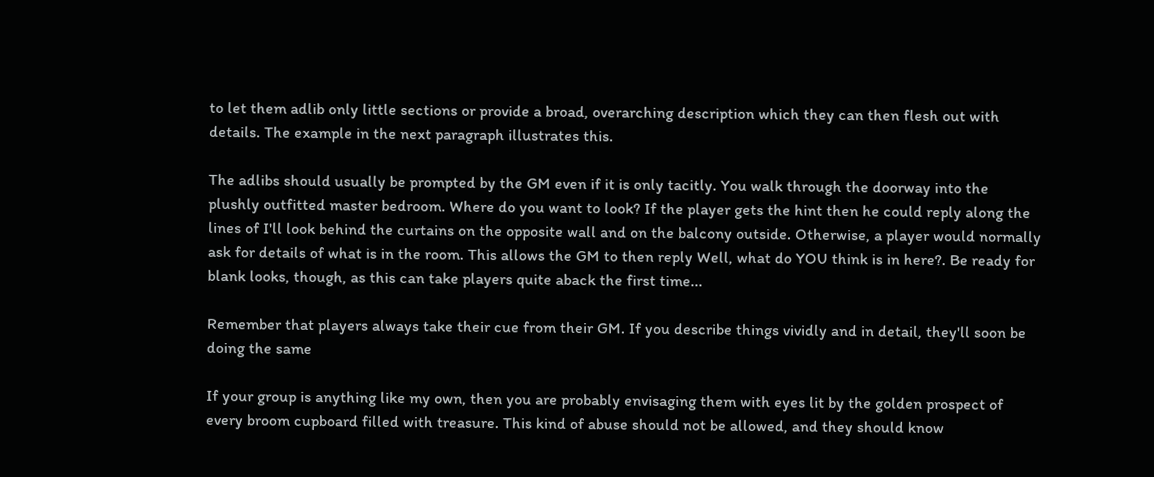to let them adlib only little sections or provide a broad, overarching description which they can then flesh out with details. The example in the next paragraph illustrates this.

The adlibs should usually be prompted by the GM even if it is only tacitly. You walk through the doorway into the plushly outfitted master bedroom. Where do you want to look? If the player gets the hint then he could reply along the lines of I'll look behind the curtains on the opposite wall and on the balcony outside. Otherwise, a player would normally ask for details of what is in the room. This allows the GM to then reply Well, what do YOU think is in here?. Be ready for blank looks, though, as this can take players quite aback the first time...

Remember that players always take their cue from their GM. If you describe things vividly and in detail, they'll soon be doing the same

If your group is anything like my own, then you are probably envisaging them with eyes lit by the golden prospect of every broom cupboard filled with treasure. This kind of abuse should not be allowed, and they should know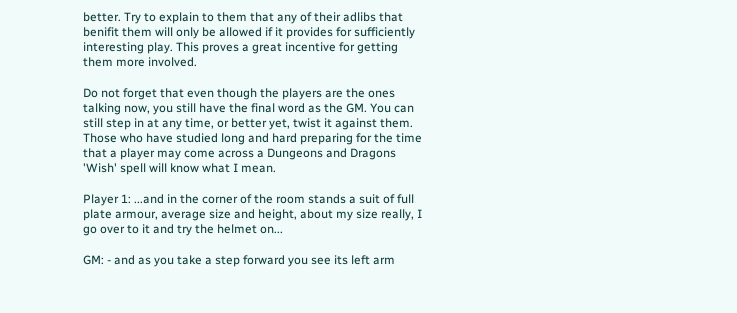better. Try to explain to them that any of their adlibs that benifit them will only be allowed if it provides for sufficiently interesting play. This proves a great incentive for getting them more involved.

Do not forget that even though the players are the ones talking now, you still have the final word as the GM. You can still step in at any time, or better yet, twist it against them. Those who have studied long and hard preparing for the time that a player may come across a Dungeons and Dragons 'Wish' spell will know what I mean.

Player 1: ...and in the corner of the room stands a suit of full plate armour, average size and height, about my size really, I go over to it and try the helmet on...

GM: - and as you take a step forward you see its left arm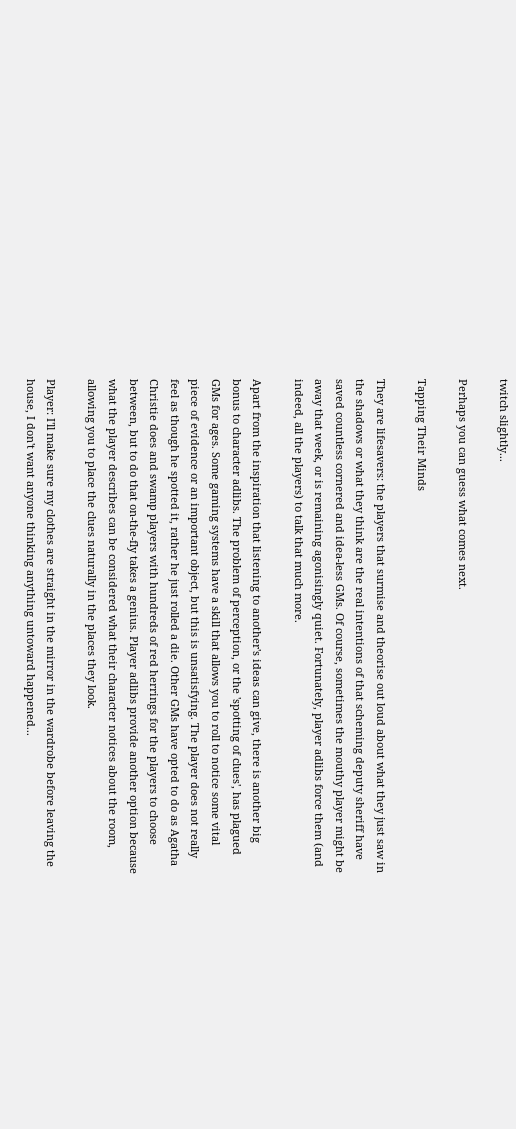twitch slightly...

Perhaps you can guess what comes next.

Tapping Their Minds

They are lifesavers: the players that surmise and theorise out loud about what they just saw in the shadows or what they think are the real intentions of that scheming deputy sheriff have saved countless cornered and idea-less GMs. Of course, sometimes the mouthy player might be away that week, or is remaining agonisingly quiet. Fortunately, player adlibs force them (and indeed, all the players) to talk that much more.

Apart from the inspiration that listening to another's ideas can give, there is another big bonus to character adlibs. The problem of perception, or the 'spotting of clues', has plagued GMs for ages. Some gaming systems have a skill that allows you to roll to notice some vital piece of evidence or an important object, but this is unsatisfying. The player does not really feel as though he spotted it, rather he just rolled a die. Other GMs have opted to do as Agatha Christie does and swamp players with hundreds of red herrings for the players to choose between, but to do that on-the-fly takes a genius. Player adlibs provide another option because what the player describes can be considered what their character notices about the room, allowing you to place the clues naturally in the places they look.

Player: I'll make sure my clothes are straight in the mirror in the wardrobe before leaving the house, I don't want anyone thinking anything untoward happened...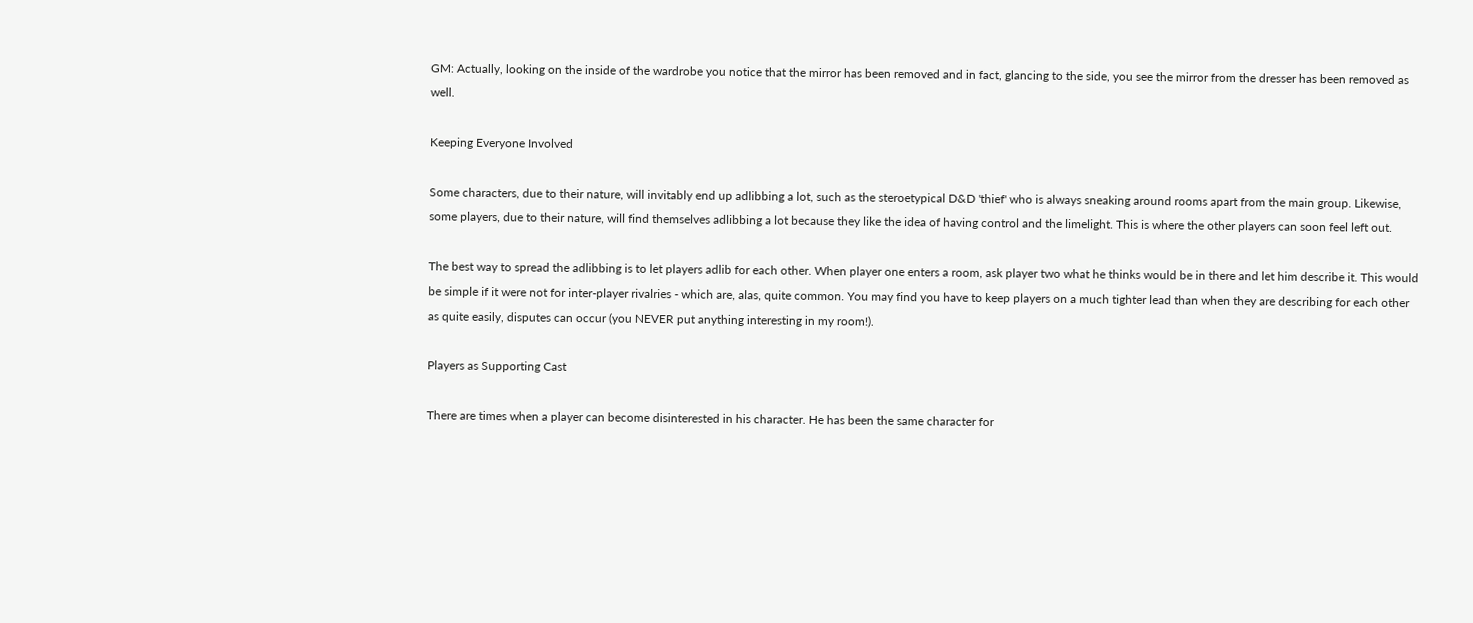GM: Actually, looking on the inside of the wardrobe you notice that the mirror has been removed and in fact, glancing to the side, you see the mirror from the dresser has been removed as well.

Keeping Everyone Involved

Some characters, due to their nature, will invitably end up adlibbing a lot, such as the steroetypical D&D 'thief' who is always sneaking around rooms apart from the main group. Likewise, some players, due to their nature, will find themselves adlibbing a lot because they like the idea of having control and the limelight. This is where the other players can soon feel left out.

The best way to spread the adlibbing is to let players adlib for each other. When player one enters a room, ask player two what he thinks would be in there and let him describe it. This would be simple if it were not for inter-player rivalries - which are, alas, quite common. You may find you have to keep players on a much tighter lead than when they are describing for each other as quite easily, disputes can occur (you NEVER put anything interesting in my room!).

Players as Supporting Cast

There are times when a player can become disinterested in his character. He has been the same character for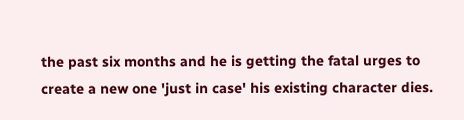the past six months and he is getting the fatal urges to create a new one 'just in case' his existing character dies.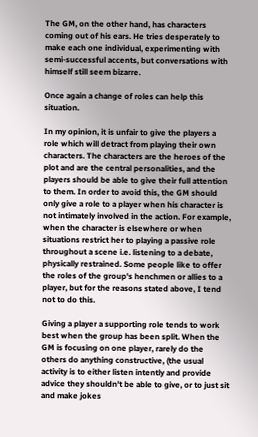The GM, on the other hand, has characters coming out of his ears. He tries desperately to make each one individual, experimenting with semi-successful accents, but conversations with himself still seem bizarre.

Once again a change of roles can help this situation.

In my opinion, it is unfair to give the players a role which will detract from playing their own characters. The characters are the heroes of the plot and are the central personalities, and the players should be able to give their full attention to them. In order to avoid this, the GM should only give a role to a player when his character is not intimately involved in the action. For example, when the character is elsewhere or when situations restrict her to playing a passive role throughout a scene i.e. listening to a debate, physically restrained. Some people like to offer the roles of the group's henchmen or allies to a player, but for the reasons stated above, I tend not to do this.

Giving a player a supporting role tends to work best when the group has been split. When the GM is focusing on one player, rarely do the others do anything constructive, (the usual activity is to either listen intently and provide advice they shouldn't be able to give, or to just sit and make jokes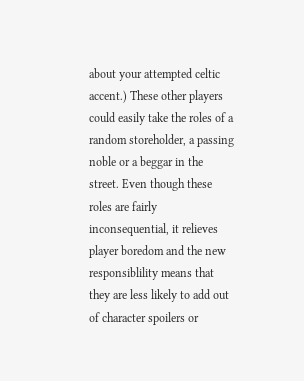about your attempted celtic accent.) These other players could easily take the roles of a random storeholder, a passing noble or a beggar in the street. Even though these roles are fairly inconsequential, it relieves player boredom and the new responsiblility means that they are less likely to add out of character spoilers or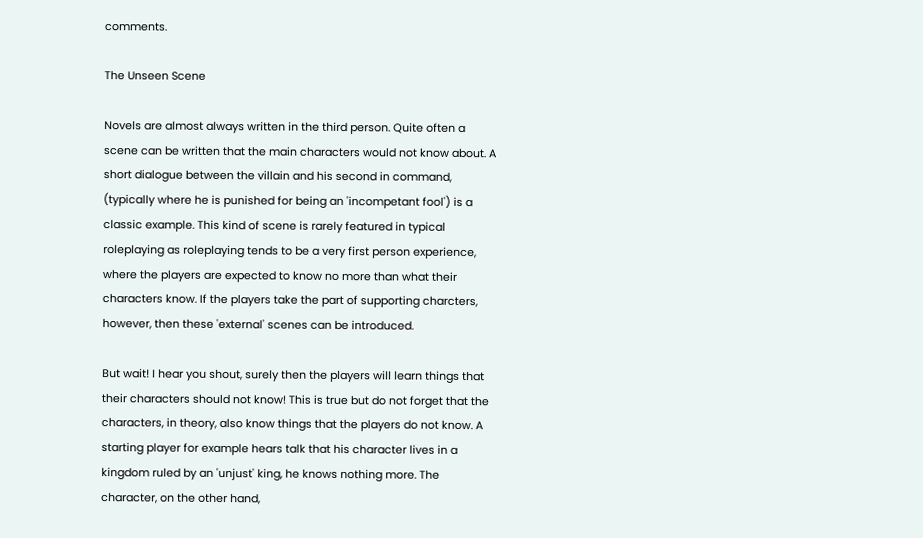comments.

The Unseen Scene

Novels are almost always written in the third person. Quite often a scene can be written that the main characters would not know about. A short dialogue between the villain and his second in command, (typically where he is punished for being an 'incompetant fool') is a classic example. This kind of scene is rarely featured in typical roleplaying as roleplaying tends to be a very first person experience, where the players are expected to know no more than what their characters know. If the players take the part of supporting charcters, however, then these 'external' scenes can be introduced.

But wait! I hear you shout, surely then the players will learn things that their characters should not know! This is true but do not forget that the characters, in theory, also know things that the players do not know. A starting player for example hears talk that his character lives in a kingdom ruled by an 'unjust' king, he knows nothing more. The character, on the other hand,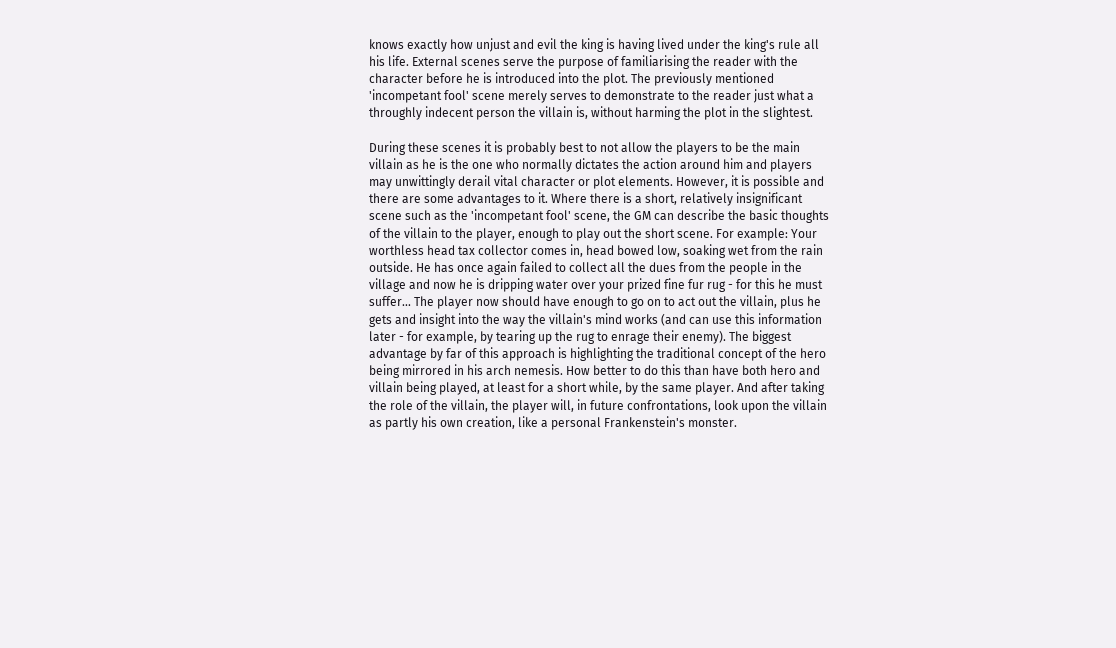knows exactly how unjust and evil the king is having lived under the king's rule all his life. External scenes serve the purpose of familiarising the reader with the character before he is introduced into the plot. The previously mentioned 'incompetant fool' scene merely serves to demonstrate to the reader just what a throughly indecent person the villain is, without harming the plot in the slightest.

During these scenes it is probably best to not allow the players to be the main villain as he is the one who normally dictates the action around him and players may unwittingly derail vital character or plot elements. However, it is possible and there are some advantages to it. Where there is a short, relatively insignificant scene such as the 'incompetant fool' scene, the GM can describe the basic thoughts of the villain to the player, enough to play out the short scene. For example: Your worthless head tax collector comes in, head bowed low, soaking wet from the rain outside. He has once again failed to collect all the dues from the people in the village and now he is dripping water over your prized fine fur rug - for this he must suffer... The player now should have enough to go on to act out the villain, plus he gets and insight into the way the villain's mind works (and can use this information later - for example, by tearing up the rug to enrage their enemy). The biggest advantage by far of this approach is highlighting the traditional concept of the hero being mirrored in his arch nemesis. How better to do this than have both hero and villain being played, at least for a short while, by the same player. And after taking the role of the villain, the player will, in future confrontations, look upon the villain as partly his own creation, like a personal Frankenstein's monster.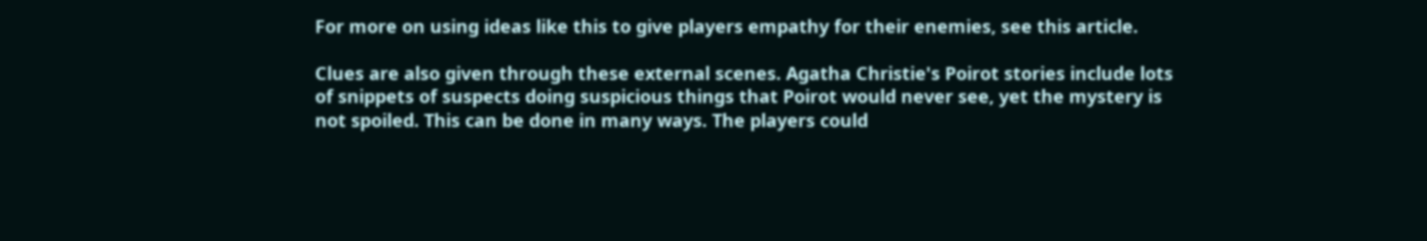For more on using ideas like this to give players empathy for their enemies, see this article.

Clues are also given through these external scenes. Agatha Christie's Poirot stories include lots of snippets of suspects doing suspicious things that Poirot would never see, yet the mystery is not spoiled. This can be done in many ways. The players could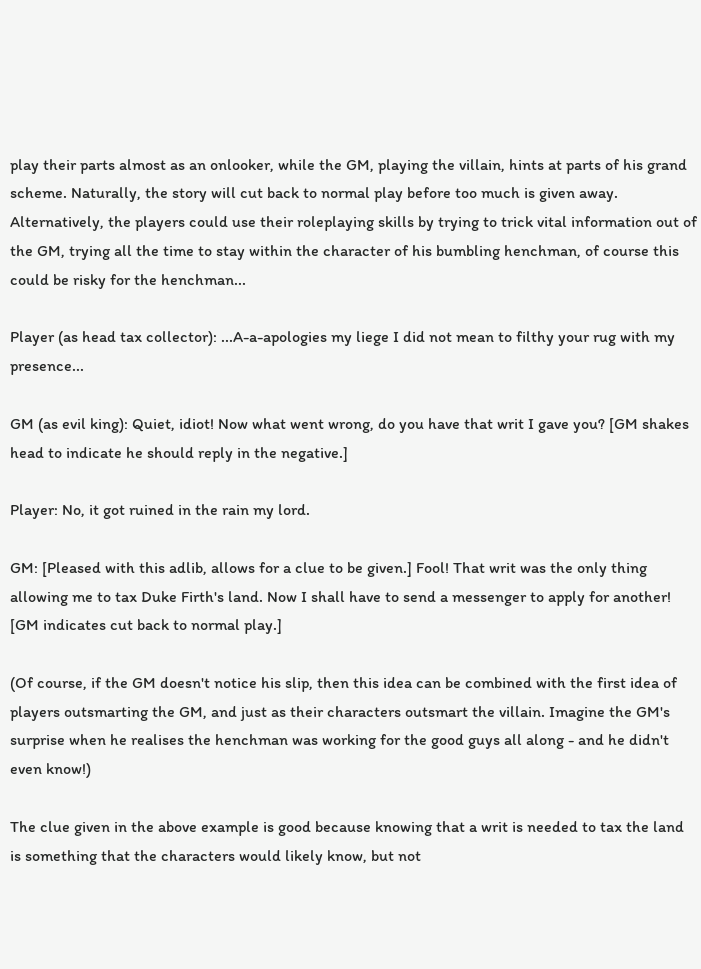play their parts almost as an onlooker, while the GM, playing the villain, hints at parts of his grand scheme. Naturally, the story will cut back to normal play before too much is given away. Alternatively, the players could use their roleplaying skills by trying to trick vital information out of the GM, trying all the time to stay within the character of his bumbling henchman, of course this could be risky for the henchman...

Player (as head tax collector): ...A-a-apologies my liege I did not mean to filthy your rug with my presence...

GM (as evil king): Quiet, idiot! Now what went wrong, do you have that writ I gave you? [GM shakes head to indicate he should reply in the negative.]

Player: No, it got ruined in the rain my lord.

GM: [Pleased with this adlib, allows for a clue to be given.] Fool! That writ was the only thing allowing me to tax Duke Firth's land. Now I shall have to send a messenger to apply for another! [GM indicates cut back to normal play.]

(Of course, if the GM doesn't notice his slip, then this idea can be combined with the first idea of players outsmarting the GM, and just as their characters outsmart the villain. Imagine the GM's surprise when he realises the henchman was working for the good guys all along - and he didn't even know!)

The clue given in the above example is good because knowing that a writ is needed to tax the land is something that the characters would likely know, but not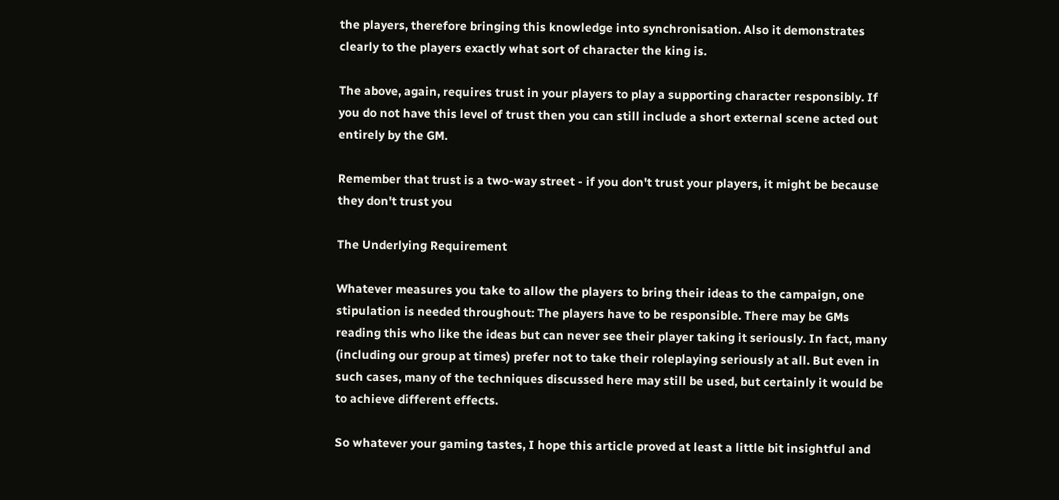the players, therefore bringing this knowledge into synchronisation. Also it demonstrates clearly to the players exactly what sort of character the king is.

The above, again, requires trust in your players to play a supporting character responsibly. If you do not have this level of trust then you can still include a short external scene acted out entirely by the GM.

Remember that trust is a two-way street - if you don't trust your players, it might be because they don't trust you

The Underlying Requirement

Whatever measures you take to allow the players to bring their ideas to the campaign, one stipulation is needed throughout: The players have to be responsible. There may be GMs reading this who like the ideas but can never see their player taking it seriously. In fact, many (including our group at times) prefer not to take their roleplaying seriously at all. But even in such cases, many of the techniques discussed here may still be used, but certainly it would be to achieve different effects.

So whatever your gaming tastes, I hope this article proved at least a little bit insightful and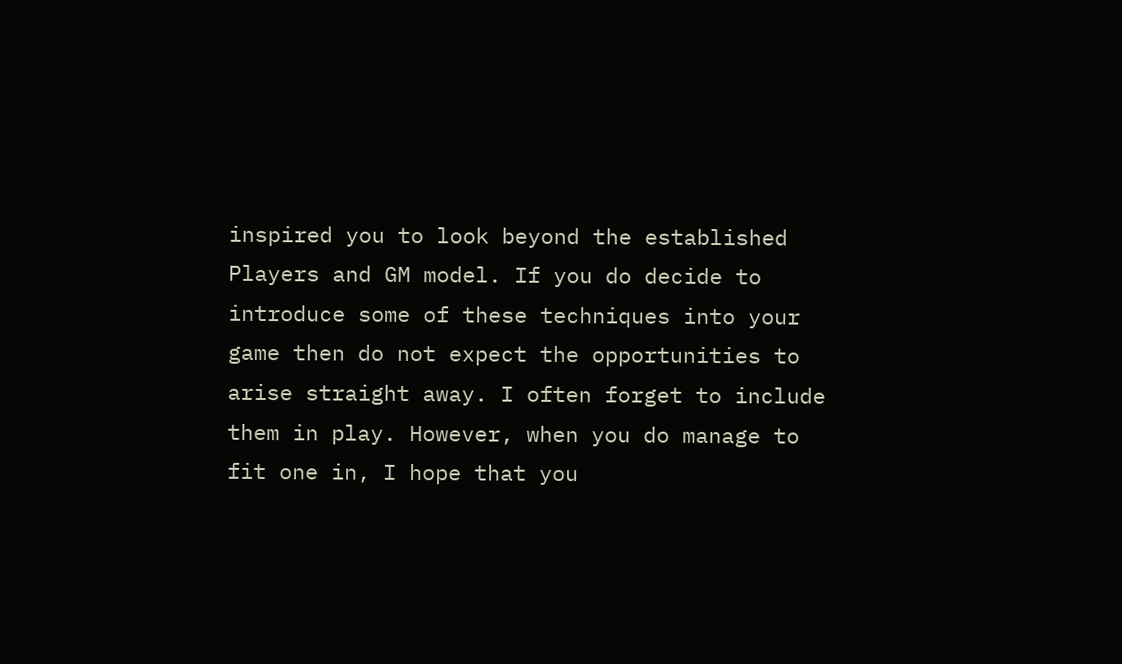inspired you to look beyond the established Players and GM model. If you do decide to introduce some of these techniques into your game then do not expect the opportunities to arise straight away. I often forget to include them in play. However, when you do manage to fit one in, I hope that you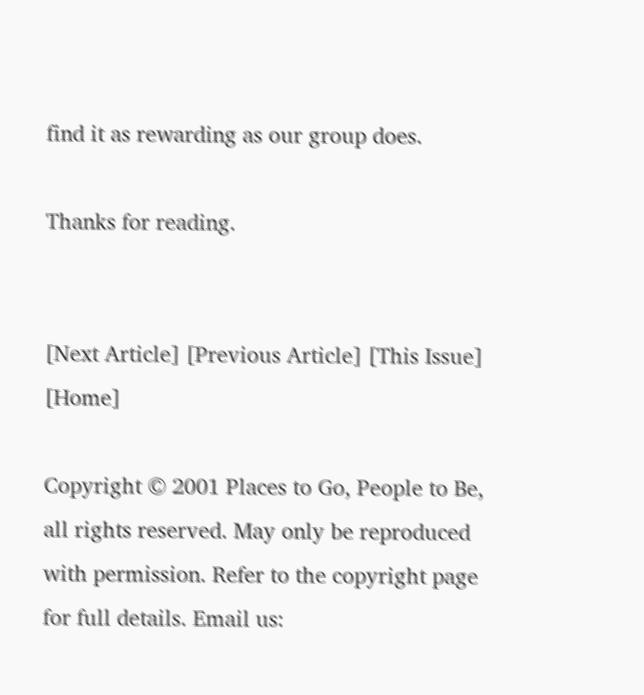find it as rewarding as our group does.

Thanks for reading.


[Next Article] [Previous Article] [This Issue] [Home]

Copyright © 2001 Places to Go, People to Be, all rights reserved. May only be reproduced with permission. Refer to the copyright page for full details. Email us: